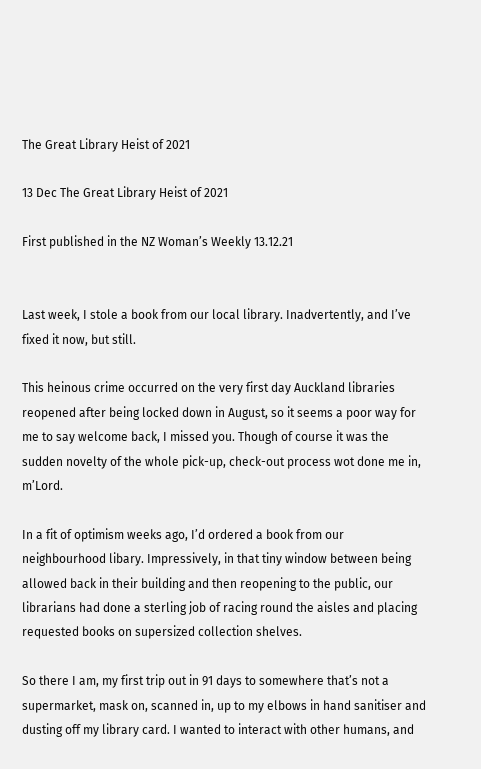The Great Library Heist of 2021

13 Dec The Great Library Heist of 2021

First published in the NZ Woman’s Weekly 13.12.21


Last week, I stole a book from our local library. Inadvertently, and I’ve fixed it now, but still.

This heinous crime occurred on the very first day Auckland libraries reopened after being locked down in August, so it seems a poor way for me to say welcome back, I missed you. Though of course it was the sudden novelty of the whole pick-up, check-out process wot done me in, m’Lord.

In a fit of optimism weeks ago, I’d ordered a book from our neighbourhood libary. Impressively, in that tiny window between being allowed back in their building and then reopening to the public, our librarians had done a sterling job of racing round the aisles and placing requested books on supersized collection shelves.

So there I am, my first trip out in 91 days to somewhere that’s not a supermarket, mask on, scanned in, up to my elbows in hand sanitiser and dusting off my library card. I wanted to interact with other humans, and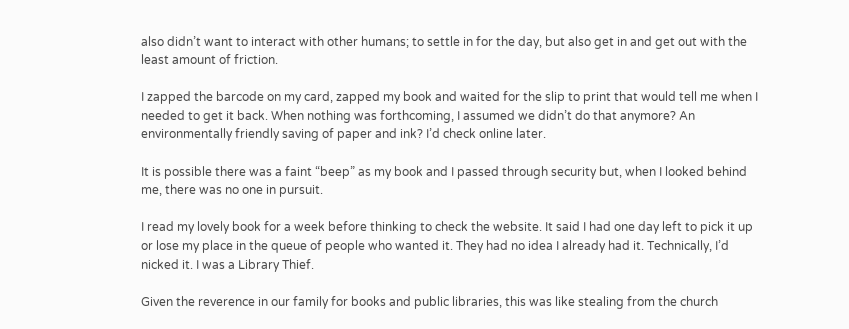also didn’t want to interact with other humans; to settle in for the day, but also get in and get out with the least amount of friction.

I zapped the barcode on my card, zapped my book and waited for the slip to print that would tell me when I needed to get it back. When nothing was forthcoming, I assumed we didn’t do that anymore? An environmentally friendly saving of paper and ink? I’d check online later.

It is possible there was a faint “beep” as my book and I passed through security but, when I looked behind me, there was no one in pursuit.

I read my lovely book for a week before thinking to check the website. It said I had one day left to pick it up or lose my place in the queue of people who wanted it. They had no idea I already had it. Technically, I’d nicked it. I was a Library Thief.

Given the reverence in our family for books and public libraries, this was like stealing from the church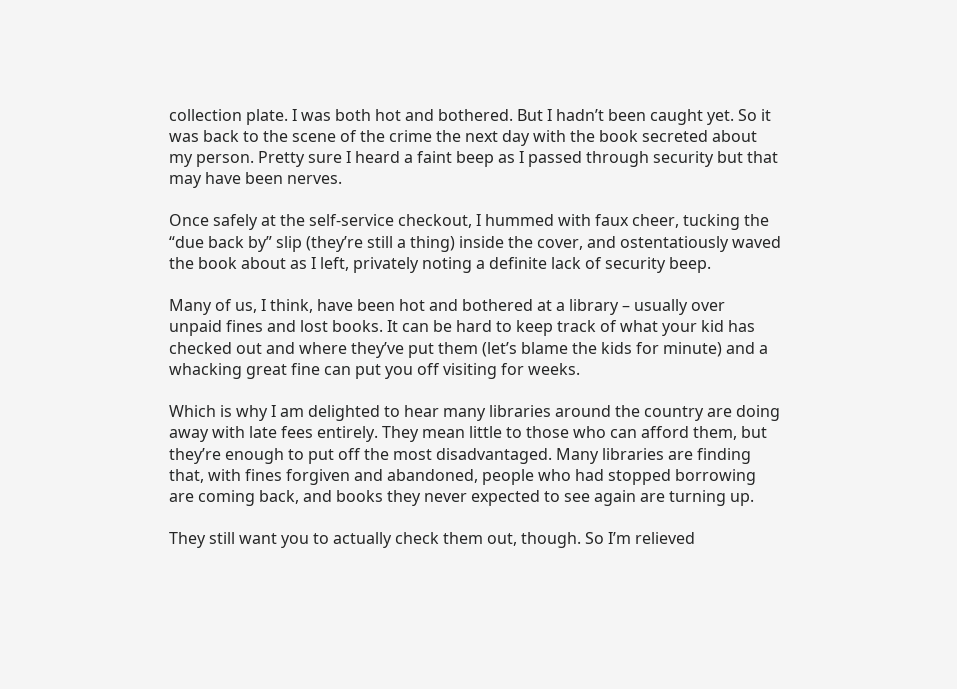collection plate. I was both hot and bothered. But I hadn’t been caught yet. So it was back to the scene of the crime the next day with the book secreted about my person. Pretty sure I heard a faint beep as I passed through security but that may have been nerves.

Once safely at the self-service checkout, I hummed with faux cheer, tucking the “due back by” slip (they’re still a thing) inside the cover, and ostentatiously waved the book about as I left, privately noting a definite lack of security beep.

Many of us, I think, have been hot and bothered at a library – usually over unpaid fines and lost books. It can be hard to keep track of what your kid has checked out and where they’ve put them (let’s blame the kids for minute) and a whacking great fine can put you off visiting for weeks.

Which is why I am delighted to hear many libraries around the country are doing away with late fees entirely. They mean little to those who can afford them, but they’re enough to put off the most disadvantaged. Many libraries are finding that, with fines forgiven and abandoned, people who had stopped borrowing are coming back, and books they never expected to see again are turning up.

They still want you to actually check them out, though. So I’m relieved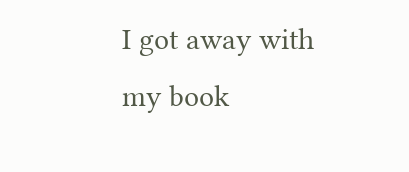I got away with my book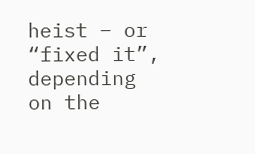heist – or “fixed it”, depending on the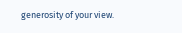generosity of your view.